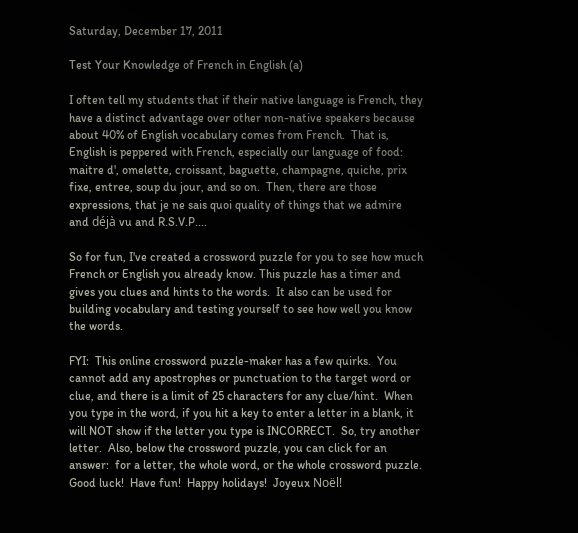Saturday, December 17, 2011

Test Your Knowledge of French in English (a)

I often tell my students that if their native language is French, they have a distinct advantage over other non-native speakers because about 40% of English vocabulary comes from French.  That is, English is peppered with French, especially our language of food: maitre d', omelette, croissant, baguette, champagne, quiche, prix fixe, entree, soup du jour, and so on.  Then, there are those expressions, that je ne sais quoi quality of things that we admire and déjà vu and R.S.V.P....

So for fun, I've created a crossword puzzle for you to see how much French or English you already know. This puzzle has a timer and gives you clues and hints to the words.  It also can be used for building vocabulary and testing yourself to see how well you know the words.

FYI:  This online crossword puzzle-maker has a few quirks.  You cannot add any apostrophes or punctuation to the target word or clue, and there is a limit of 25 characters for any clue/hint.  When you type in the word, if you hit a key to enter a letter in a blank, it will NOT show if the letter you type is INCORRECT.  So, try another letter.  Also, below the crossword puzzle, you can click for an answer:  for a letter, the whole word, or the whole crossword puzzle.   Good luck!  Have fun!  Happy holidays!  Joyeux Noël!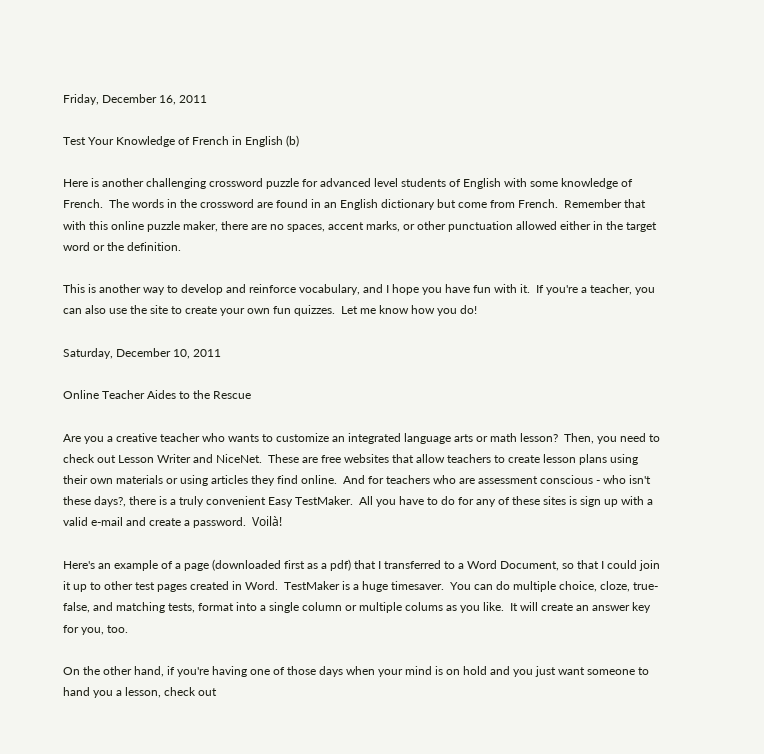Friday, December 16, 2011

Test Your Knowledge of French in English (b)

Here is another challenging crossword puzzle for advanced level students of English with some knowledge of French.  The words in the crossword are found in an English dictionary but come from French.  Remember that with this online puzzle maker, there are no spaces, accent marks, or other punctuation allowed either in the target word or the definition.

This is another way to develop and reinforce vocabulary, and I hope you have fun with it.  If you're a teacher, you can also use the site to create your own fun quizzes.  Let me know how you do!

Saturday, December 10, 2011

Online Teacher Aides to the Rescue

Are you a creative teacher who wants to customize an integrated language arts or math lesson?  Then, you need to check out Lesson Writer and NiceNet.  These are free websites that allow teachers to create lesson plans using their own materials or using articles they find online.  And for teachers who are assessment conscious - who isn't these days?, there is a truly convenient Easy TestMaker.  All you have to do for any of these sites is sign up with a valid e-mail and create a password.  Voilà!

Here's an example of a page (downloaded first as a pdf) that I transferred to a Word Document, so that I could join it up to other test pages created in Word.  TestMaker is a huge timesaver.  You can do multiple choice, cloze, true-false, and matching tests, format into a single column or multiple colums as you like.  It will create an answer key for you, too.

On the other hand, if you're having one of those days when your mind is on hold and you just want someone to hand you a lesson, check out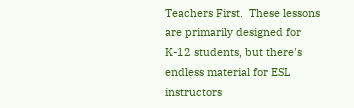Teachers First.  These lessons are primarily designed for K-12 students, but there's endless material for ESL instructors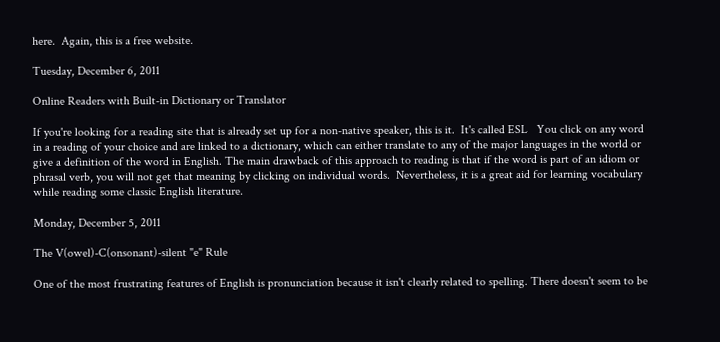here.  Again, this is a free website.

Tuesday, December 6, 2011

Online Readers with Built-in Dictionary or Translator

If you're looking for a reading site that is already set up for a non-native speaker, this is it.  It's called ESL   You click on any word in a reading of your choice and are linked to a dictionary, which can either translate to any of the major languages in the world or give a definition of the word in English. The main drawback of this approach to reading is that if the word is part of an idiom or phrasal verb, you will not get that meaning by clicking on individual words.  Nevertheless, it is a great aid for learning vocabulary while reading some classic English literature.

Monday, December 5, 2011

The V(owel)-C(onsonant)-silent "e" Rule

One of the most frustrating features of English is pronunciation because it isn't clearly related to spelling. There doesn't seem to be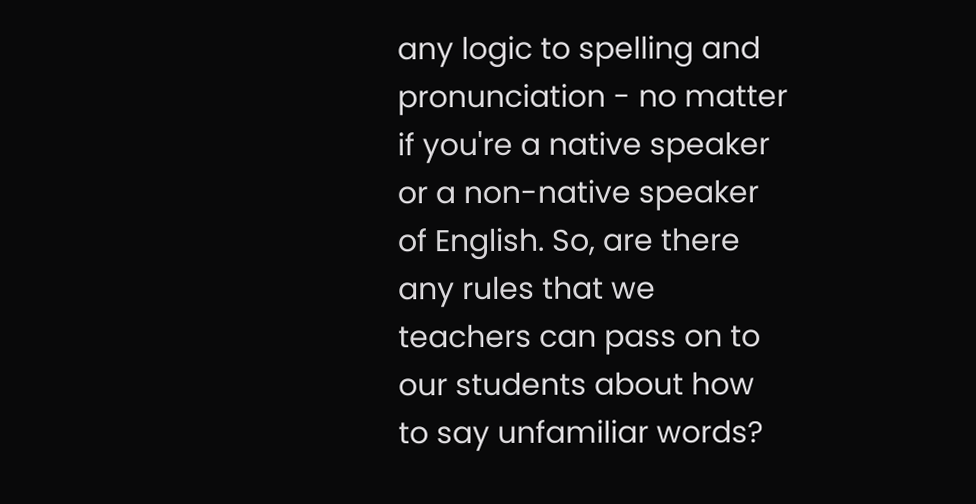any logic to spelling and pronunciation - no matter if you're a native speaker or a non-native speaker of English. So, are there any rules that we teachers can pass on to our students about how to say unfamiliar words?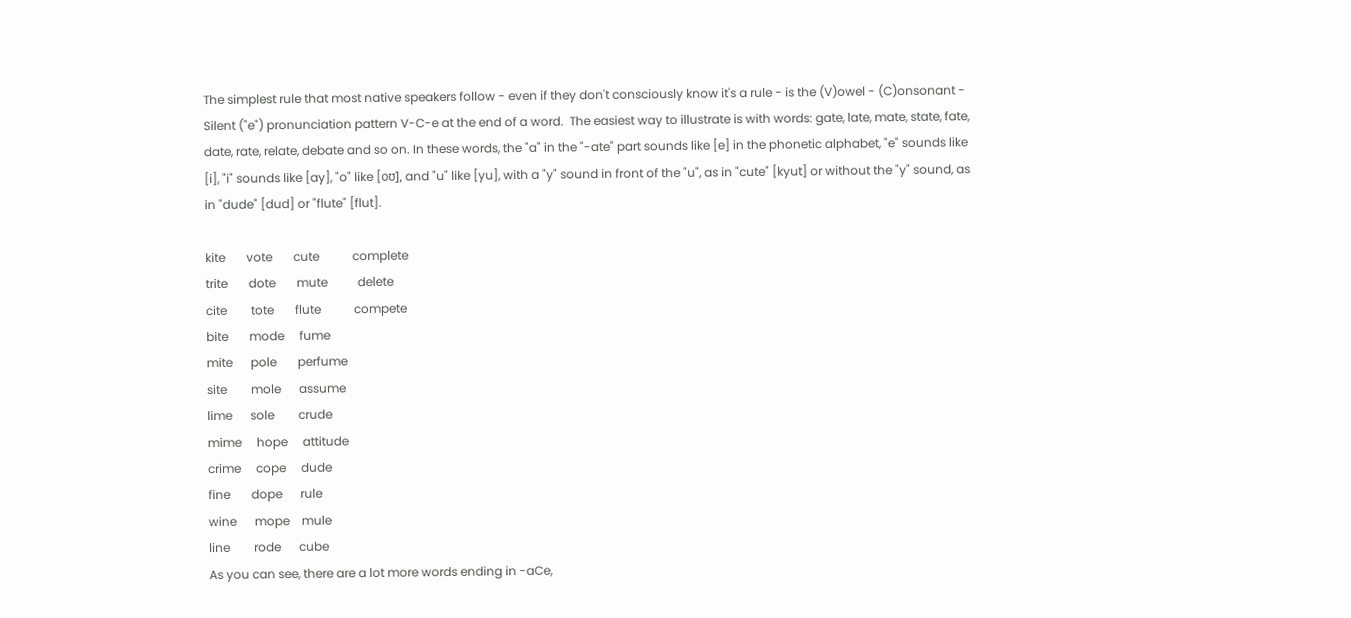The simplest rule that most native speakers follow - even if they don't consciously know it's a rule - is the (V)owel - (C)onsonant - Silent ("e") pronunciation pattern V-C-e at the end of a word.  The easiest way to illustrate is with words: gate, late, mate, state, fate, date, rate, relate, debate and so on. In these words, the "a" in the "-ate" part sounds like [e] in the phonetic alphabet, "e" sounds like [i], "i" sounds like [ay], "o" like [oʊ], and "u" like [yu], with a "y" sound in front of the "u", as in "cute" [kyut] or without the "y" sound, as in "dude" [dud] or "flute" [flut].

kite       vote       cute           complete
trite       dote       mute          delete
cite        tote       flute           compete
bite       mode     fume
mite      pole       perfume
site        mole      assume
lime      sole        crude
mime     hope     attitude
crime     cope     dude
fine       dope      rule
wine      mope    mule
line        rode      cube
As you can see, there are a lot more words ending in -aCe,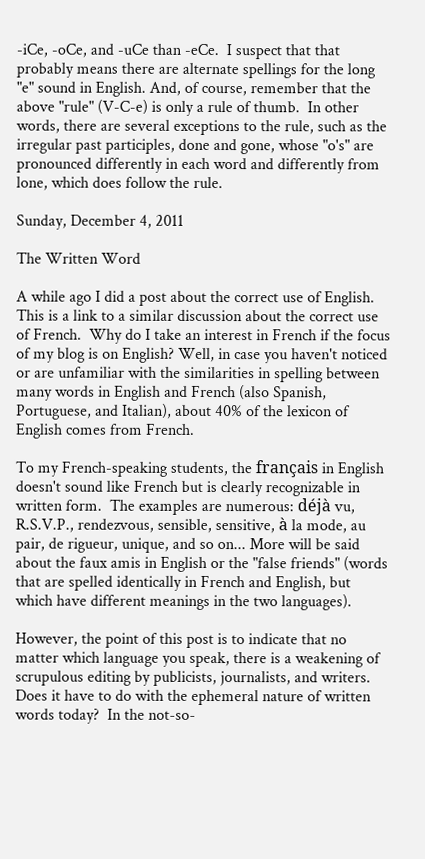-iCe, -oCe, and -uCe than -eCe.  I suspect that that probably means there are alternate spellings for the long "e" sound in English. And, of course, remember that the above "rule" (V-C-e) is only a rule of thumb.  In other words, there are several exceptions to the rule, such as the irregular past participles, done and gone, whose "o's" are pronounced differently in each word and differently from lone, which does follow the rule.

Sunday, December 4, 2011

The Written Word

A while ago I did a post about the correct use of English.  This is a link to a similar discussion about the correct use of French.  Why do I take an interest in French if the focus of my blog is on English? Well, in case you haven't noticed or are unfamiliar with the similarities in spelling between many words in English and French (also Spanish, Portuguese, and Italian), about 40% of the lexicon of English comes from French.

To my French-speaking students, the français in English doesn't sound like French but is clearly recognizable in written form.  The examples are numerous: déjà vu, R.S.V.P., rendezvous, sensible, sensitive, à la mode, au pair, de rigueur, unique, and so on... More will be said about the faux amis in English or the "false friends" (words that are spelled identically in French and English, but which have different meanings in the two languages).

However, the point of this post is to indicate that no matter which language you speak, there is a weakening of scrupulous editing by publicists, journalists, and writers.  Does it have to do with the ephemeral nature of written words today?  In the not-so-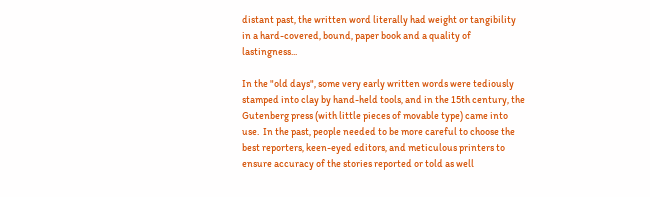distant past, the written word literally had weight or tangibility in a hard-covered, bound, paper book and a quality of lastingness...

In the "old days", some very early written words were tediously stamped into clay by hand-held tools, and in the 15th century, the Gutenberg press (with little pieces of movable type) came into use.  In the past, people needed to be more careful to choose the best reporters, keen-eyed editors, and meticulous printers to ensure accuracy of the stories reported or told as well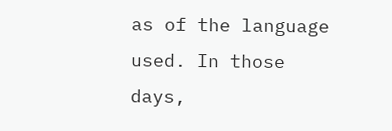as of the language used. In those days,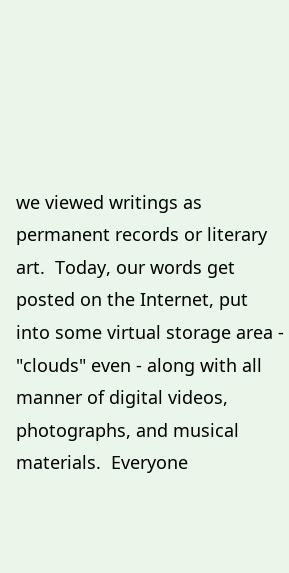we viewed writings as permanent records or literary art.  Today, our words get posted on the Internet, put into some virtual storage area - "clouds" even - along with all manner of digital videos, photographs, and musical materials.  Everyone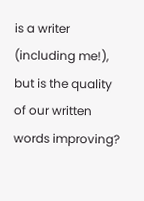is a writer (including me!), but is the quality of our written words improving?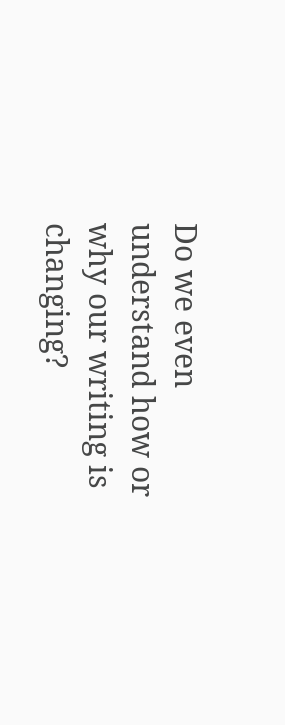Do we even understand how or why our writing is changing?